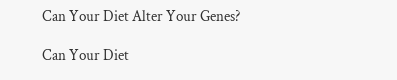Can Your Diet Alter Your Genes?

Can Your Diet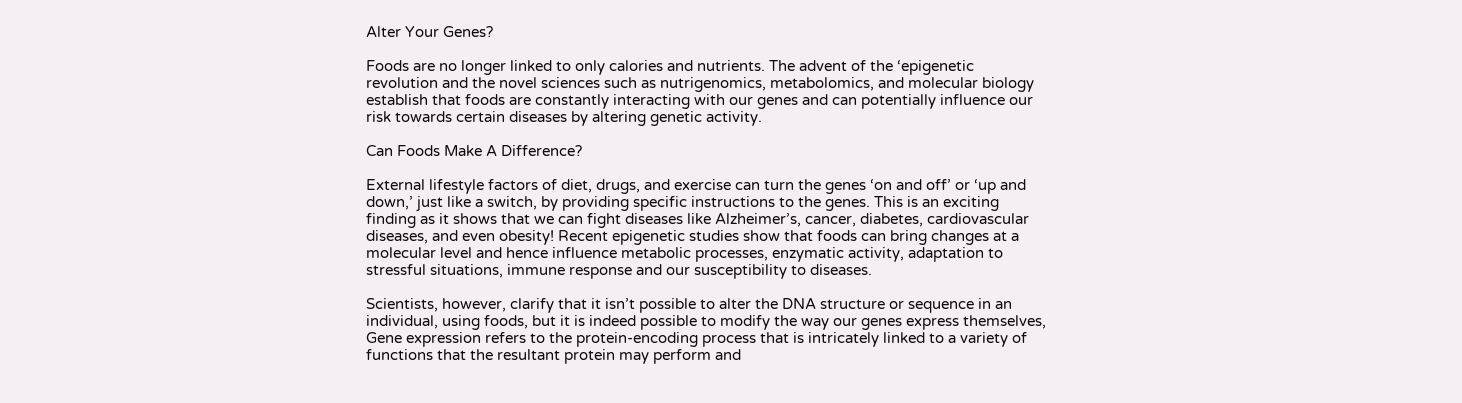Alter Your Genes?

Foods are no longer linked to only calories and nutrients. The advent of the ‘epigenetic revolution and the novel sciences such as nutrigenomics, metabolomics, and molecular biology establish that foods are constantly interacting with our genes and can potentially influence our risk towards certain diseases by altering genetic activity.

Can Foods Make A Difference?

External lifestyle factors of diet, drugs, and exercise can turn the genes ‘on and off’ or ‘up and down,’ just like a switch, by providing specific instructions to the genes. This is an exciting finding as it shows that we can fight diseases like Alzheimer’s, cancer, diabetes, cardiovascular diseases, and even obesity! Recent epigenetic studies show that foods can bring changes at a molecular level and hence influence metabolic processes, enzymatic activity, adaptation to stressful situations, immune response and our susceptibility to diseases.

Scientists, however, clarify that it isn’t possible to alter the DNA structure or sequence in an individual, using foods, but it is indeed possible to modify the way our genes express themselves, Gene expression refers to the protein-encoding process that is intricately linked to a variety of functions that the resultant protein may perform and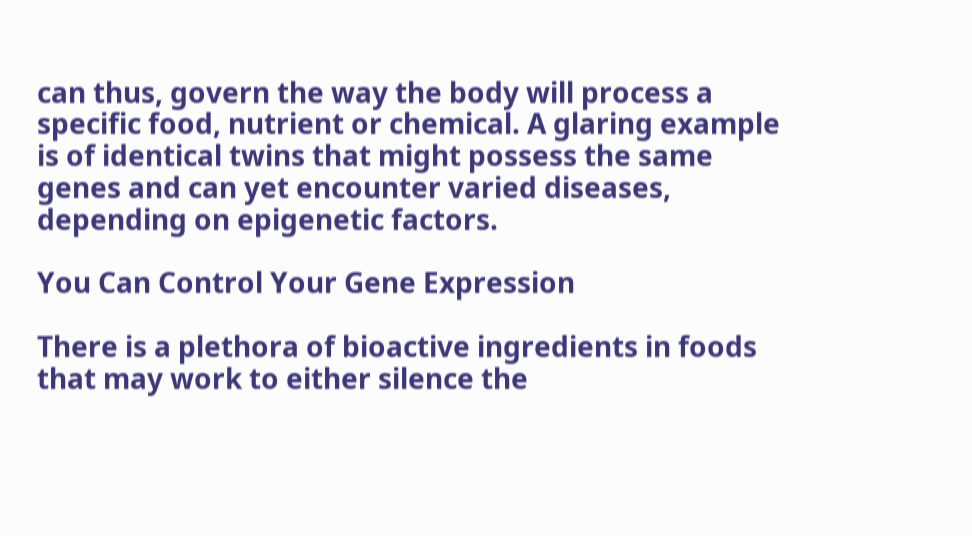can thus, govern the way the body will process a specific food, nutrient or chemical. A glaring example is of identical twins that might possess the same genes and can yet encounter varied diseases, depending on epigenetic factors.

You Can Control Your Gene Expression

There is a plethora of bioactive ingredients in foods that may work to either silence the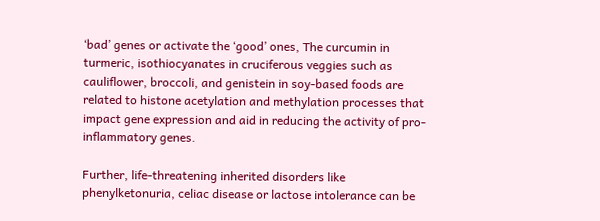‘bad’ genes or activate the ‘good’ ones, The curcumin in turmeric, isothiocyanates in cruciferous veggies such as cauliflower, broccoli, and genistein in soy-based foods are related to histone acetylation and methylation processes that impact gene expression and aid in reducing the activity of pro-inflammatory genes.

Further, life-threatening inherited disorders like phenylketonuria, celiac disease or lactose intolerance can be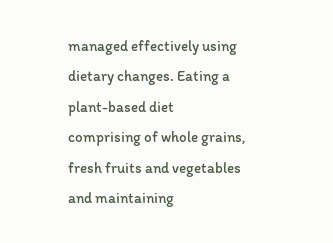managed effectively using dietary changes. Eating a plant-based diet comprising of whole grains, fresh fruits and vegetables and maintaining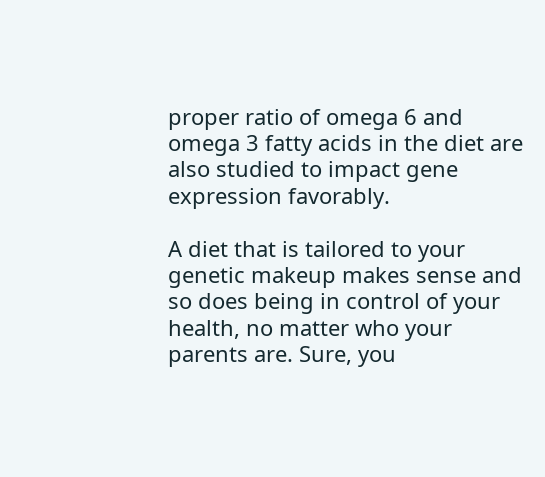proper ratio of omega 6 and omega 3 fatty acids in the diet are also studied to impact gene expression favorably.

A diet that is tailored to your genetic makeup makes sense and so does being in control of your health, no matter who your parents are. Sure, you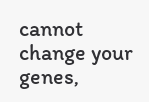cannot change your genes,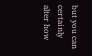but you can certainly alter how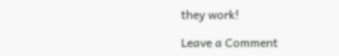they work!

Leave a Comment